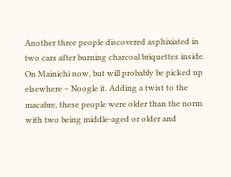Another three people discovered asphixiated in two cars after burning charcoal briquettes inside. On Mainichi now, but will probably be picked up elsewhere – Noogle it. Adding a twist to the macabre, these people were older than the norm with two being middle-aged or older and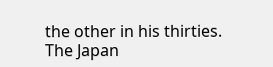the other in his thirties. The Japan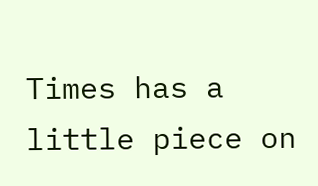Times has a little piece on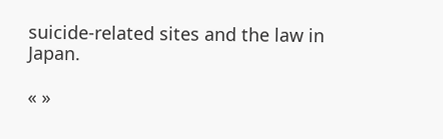suicide-related sites and the law in Japan.

« »